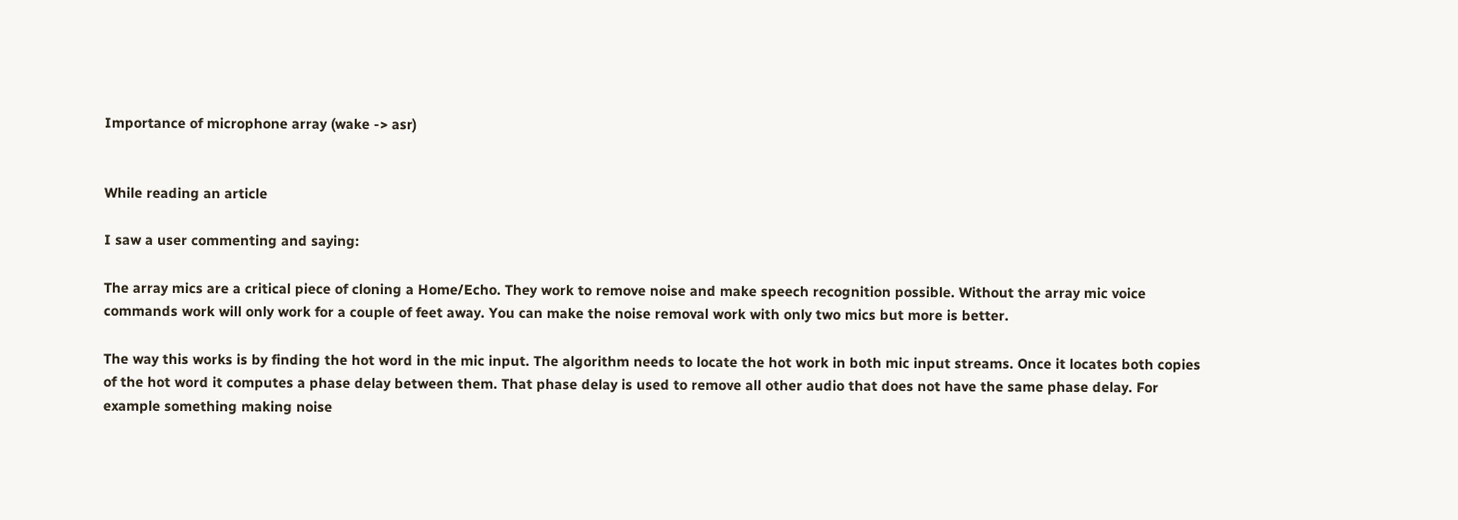Importance of microphone array (wake -> asr)


While reading an article

I saw a user commenting and saying:

The array mics are a critical piece of cloning a Home/Echo. They work to remove noise and make speech recognition possible. Without the array mic voice commands work will only work for a couple of feet away. You can make the noise removal work with only two mics but more is better.

The way this works is by finding the hot word in the mic input. The algorithm needs to locate the hot work in both mic input streams. Once it locates both copies of the hot word it computes a phase delay between them. That phase delay is used to remove all other audio that does not have the same phase delay. For example something making noise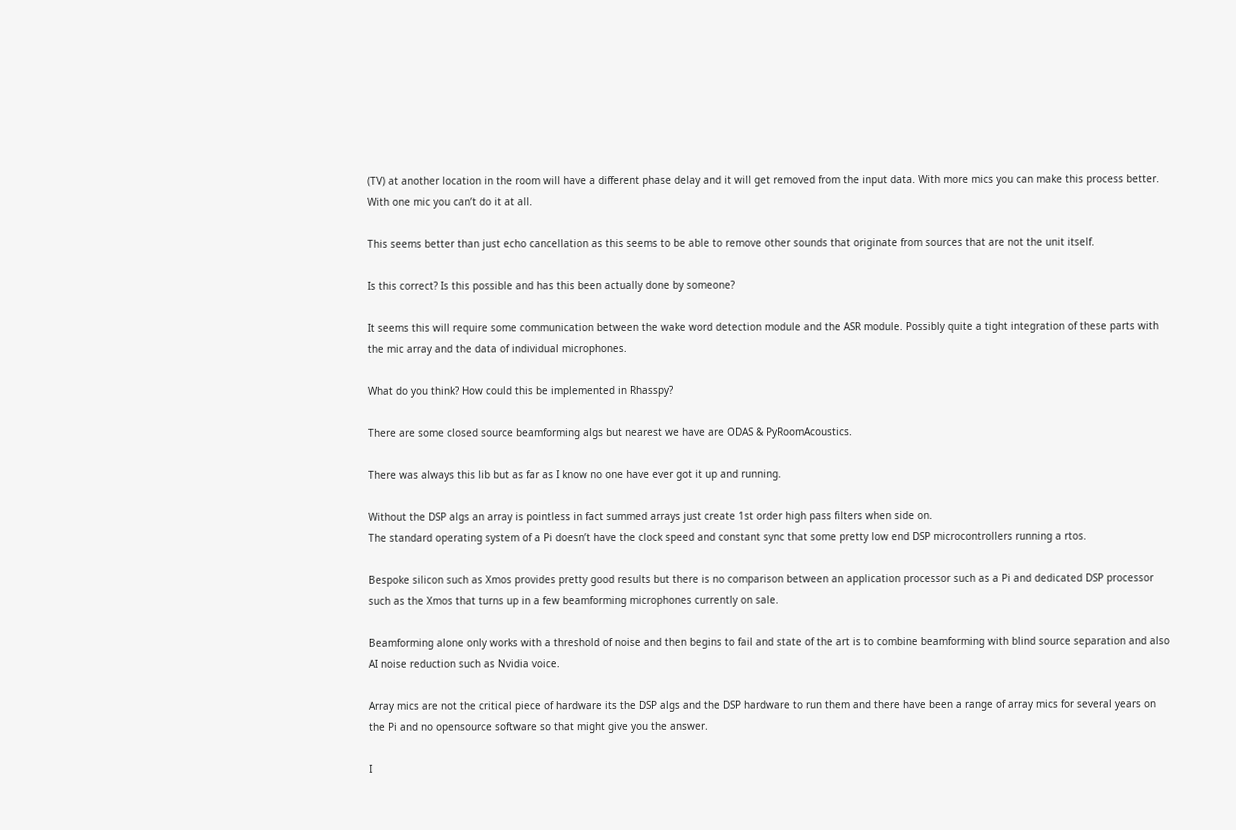(TV) at another location in the room will have a different phase delay and it will get removed from the input data. With more mics you can make this process better. With one mic you can’t do it at all.

This seems better than just echo cancellation as this seems to be able to remove other sounds that originate from sources that are not the unit itself.

Is this correct? Is this possible and has this been actually done by someone?

It seems this will require some communication between the wake word detection module and the ASR module. Possibly quite a tight integration of these parts with the mic array and the data of individual microphones.

What do you think? How could this be implemented in Rhasspy?

There are some closed source beamforming algs but nearest we have are ODAS & PyRoomAcoustics.

There was always this lib but as far as I know no one have ever got it up and running.

Without the DSP algs an array is pointless in fact summed arrays just create 1st order high pass filters when side on.
The standard operating system of a Pi doesn’t have the clock speed and constant sync that some pretty low end DSP microcontrollers running a rtos.

Bespoke silicon such as Xmos provides pretty good results but there is no comparison between an application processor such as a Pi and dedicated DSP processor such as the Xmos that turns up in a few beamforming microphones currently on sale.

Beamforming alone only works with a threshold of noise and then begins to fail and state of the art is to combine beamforming with blind source separation and also AI noise reduction such as Nvidia voice.

Array mics are not the critical piece of hardware its the DSP algs and the DSP hardware to run them and there have been a range of array mics for several years on the Pi and no opensource software so that might give you the answer.

I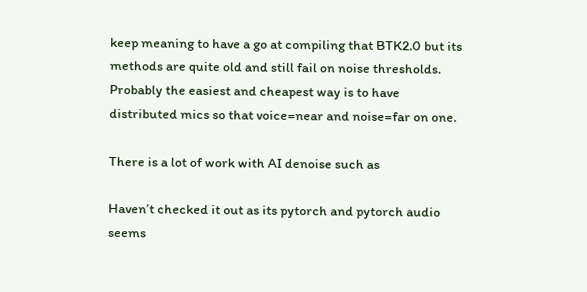keep meaning to have a go at compiling that BTK2.0 but its methods are quite old and still fail on noise thresholds.
Probably the easiest and cheapest way is to have distributed mics so that voice=near and noise=far on one.

There is a lot of work with AI denoise such as

Haven’t checked it out as its pytorch and pytorch audio seems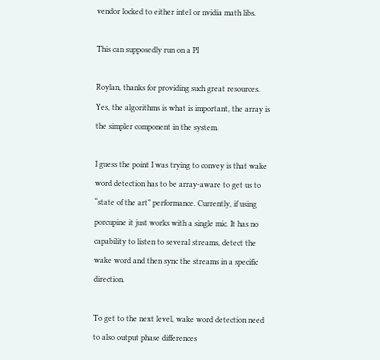vendor locked to either intel or nvidia math libs.

This can supposedly run on a PI

Roylan, thanks for providing such great resources. Yes, the algorithms is what is important, the array is the simpler component in the system.

I guess the point I was trying to convey is that wake word detection has to be array-aware to get us to “state of the art” performance. Currently, if using porcupine it just works with a single mic. It has no capability to listen to several streams, detect the wake word and then sync the streams in a specific direction.

To get to the next level, wake word detection need to also output phase differences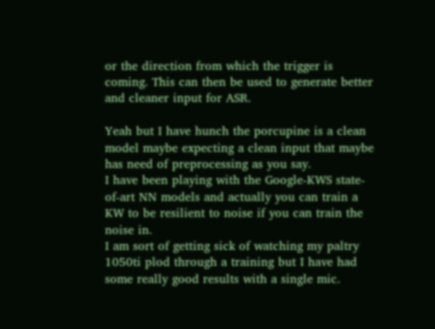or the direction from which the trigger is coming. This can then be used to generate better and cleaner input for ASR.

Yeah but I have hunch the porcupine is a clean model maybe expecting a clean input that maybe has need of preprocessing as you say.
I have been playing with the Google-KWS state-of-art NN models and actually you can train a KW to be resilient to noise if you can train the noise in.
I am sort of getting sick of watching my paltry 1050ti plod through a training but I have had some really good results with a single mic.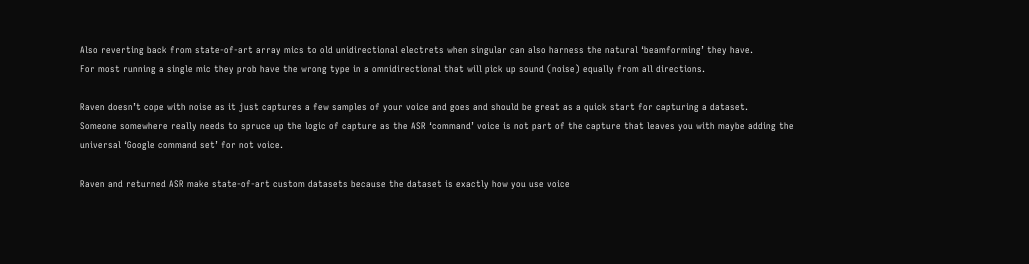Also reverting back from state-of-art array mics to old unidirectional electrets when singular can also harness the natural ‘beamforming’ they have.
For most running a single mic they prob have the wrong type in a omnidirectional that will pick up sound (noise) equally from all directions.

Raven doesn’t cope with noise as it just captures a few samples of your voice and goes and should be great as a quick start for capturing a dataset.
Someone somewhere really needs to spruce up the logic of capture as the ASR ‘command’ voice is not part of the capture that leaves you with maybe adding the universal ‘Google command set’ for not voice.

Raven and returned ASR make state-of-art custom datasets because the dataset is exactly how you use voice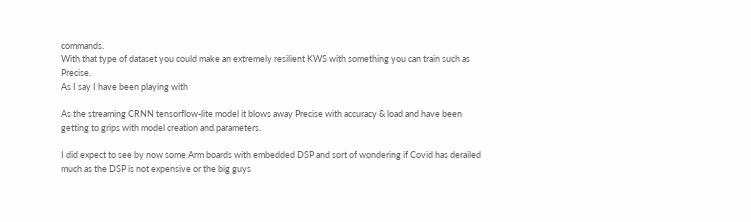commands.
With that type of dataset you could make an extremely resilient KWS with something you can train such as Precise.
As I say I have been playing with

As the streaming CRNN tensorflow-lite model it blows away Precise with accuracy & load and have been getting to grips with model creation and parameters.

I did expect to see by now some Arm boards with embedded DSP and sort of wondering if Covid has derailed much as the DSP is not expensive or the big guys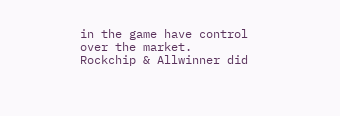in the game have control over the market.
Rockchip & Allwinner did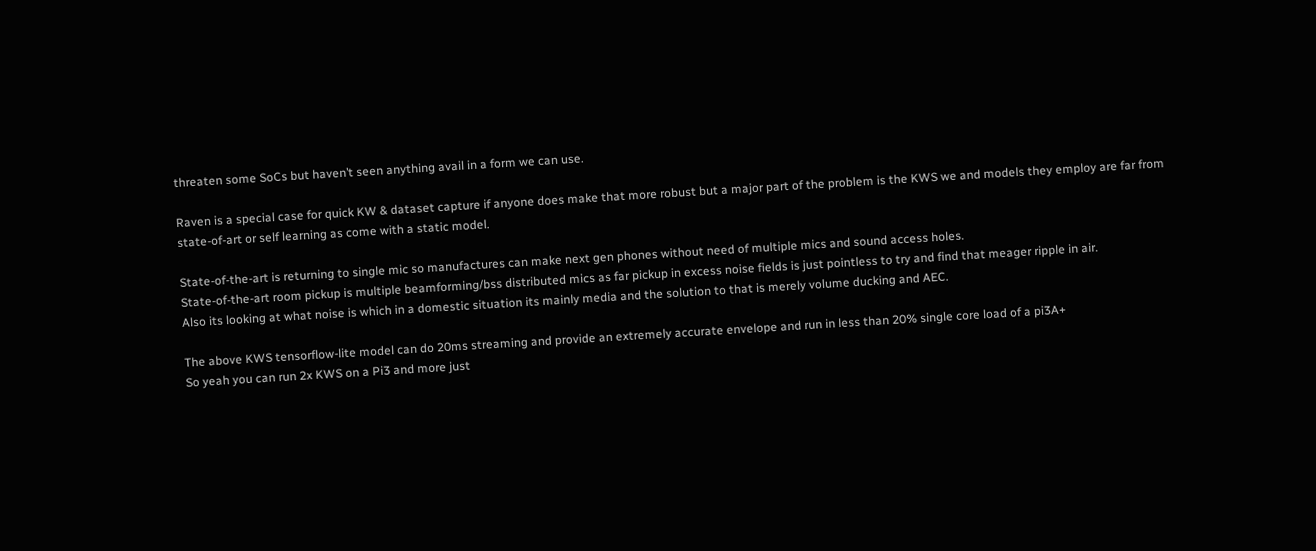threaten some SoCs but haven’t seen anything avail in a form we can use.

Raven is a special case for quick KW & dataset capture if anyone does make that more robust but a major part of the problem is the KWS we and models they employ are far from state-of-art or self learning as come with a static model.

State-of-the-art is returning to single mic so manufactures can make next gen phones without need of multiple mics and sound access holes.
State-of-the-art room pickup is multiple beamforming/bss distributed mics as far pickup in excess noise fields is just pointless to try and find that meager ripple in air.
Also its looking at what noise is which in a domestic situation its mainly media and the solution to that is merely volume ducking and AEC.

The above KWS tensorflow-lite model can do 20ms streaming and provide an extremely accurate envelope and run in less than 20% single core load of a pi3A+
So yeah you can run 2x KWS on a Pi3 and more just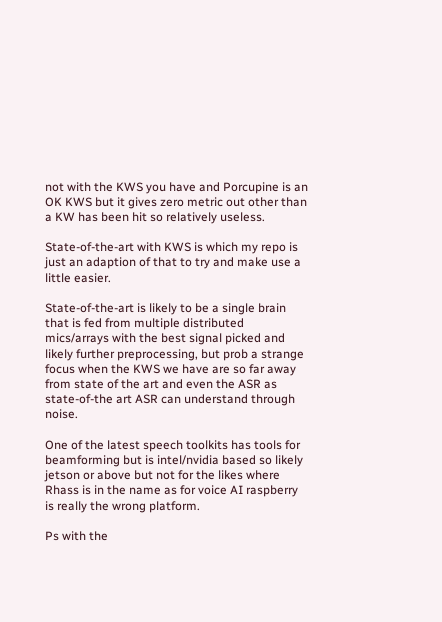not with the KWS you have and Porcupine is an OK KWS but it gives zero metric out other than a KW has been hit so relatively useless.

State-of-the-art with KWS is which my repo is just an adaption of that to try and make use a little easier.

State-of-the-art is likely to be a single brain that is fed from multiple distributed mics/arrays with the best signal picked and likely further preprocessing, but prob a strange focus when the KWS we have are so far away from state of the art and even the ASR as state-of-the art ASR can understand through noise.

One of the latest speech toolkits has tools for beamforming but is intel/nvidia based so likely jetson or above but not for the likes where Rhass is in the name as for voice AI raspberry is really the wrong platform.

Ps with the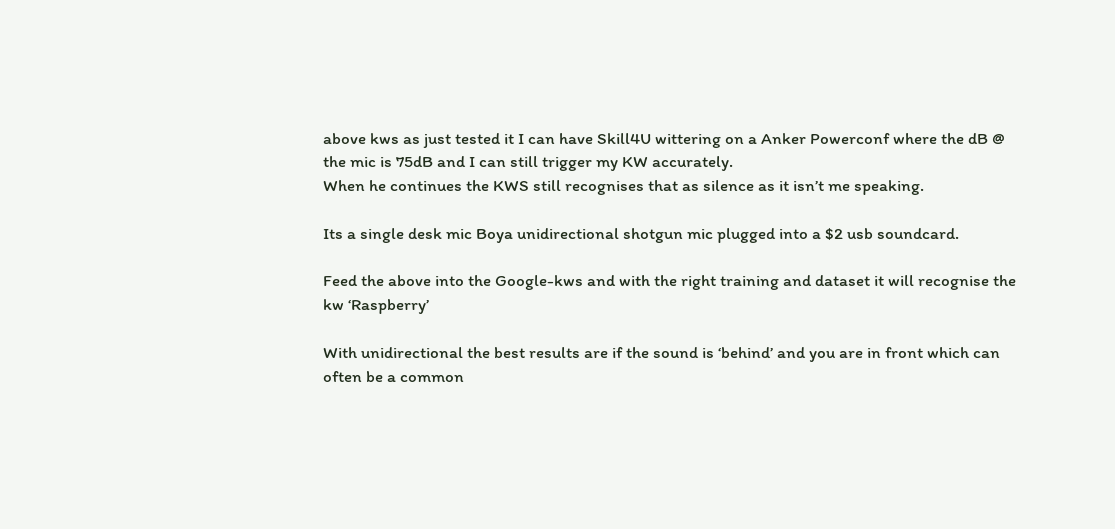above kws as just tested it I can have Skill4U wittering on a Anker Powerconf where the dB @ the mic is 75dB and I can still trigger my KW accurately.
When he continues the KWS still recognises that as silence as it isn’t me speaking.

Its a single desk mic Boya unidirectional shotgun mic plugged into a $2 usb soundcard.

Feed the above into the Google-kws and with the right training and dataset it will recognise the kw ‘Raspberry’

With unidirectional the best results are if the sound is ‘behind’ and you are in front which can often be a common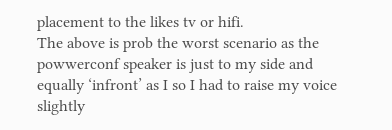placement to the likes tv or hifi.
The above is prob the worst scenario as the powwerconf speaker is just to my side and equally ‘infront’ as I so I had to raise my voice slightly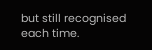but still recognised each time.